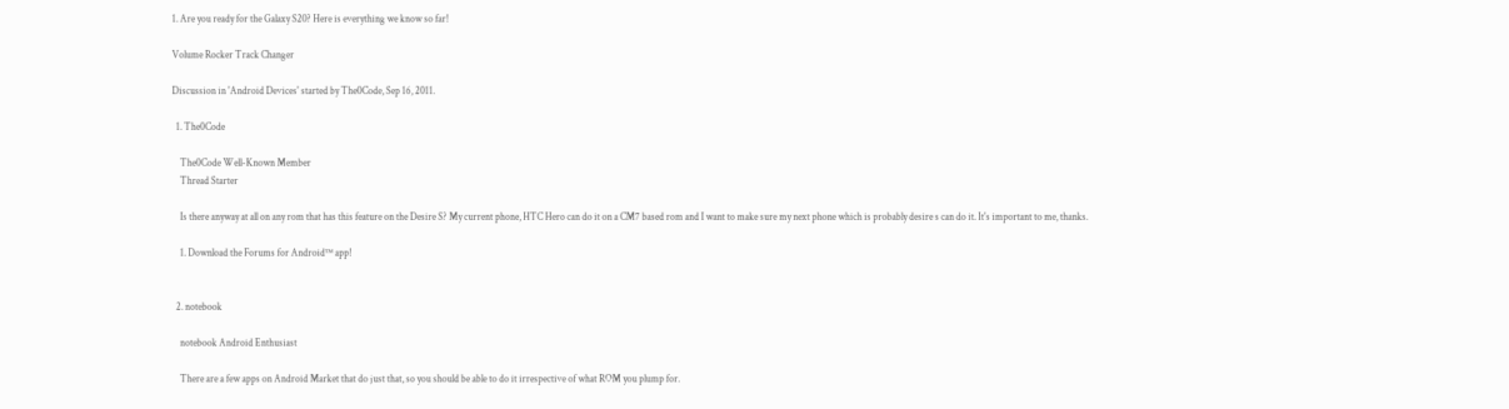1. Are you ready for the Galaxy S20? Here is everything we know so far!

Volume Rocker Track Changer

Discussion in 'Android Devices' started by The0Code, Sep 16, 2011.

  1. The0Code

    The0Code Well-Known Member
    Thread Starter

    Is there anyway at all on any rom that has this feature on the Desire S? My current phone, HTC Hero can do it on a CM7 based rom and I want to make sure my next phone which is probably desire s can do it. It's important to me, thanks.

    1. Download the Forums for Android™ app!


  2. notebook

    notebook Android Enthusiast

    There are a few apps on Android Market that do just that, so you should be able to do it irrespective of what ROM you plump for.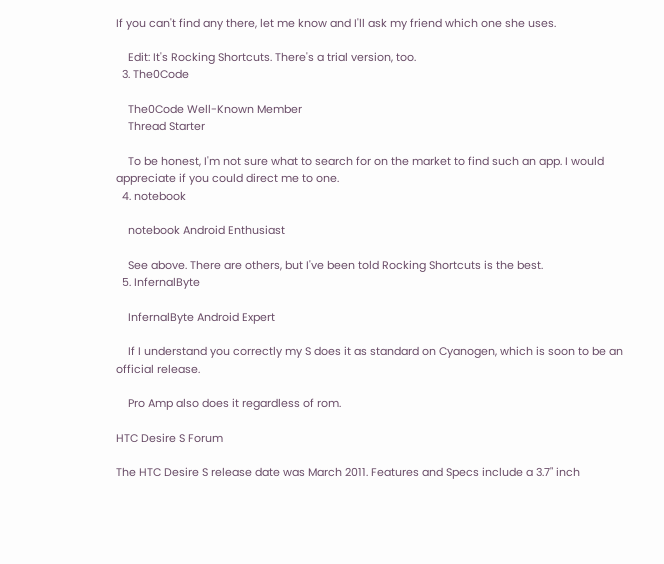If you can't find any there, let me know and I'll ask my friend which one she uses.

    Edit: It's Rocking Shortcuts. There's a trial version, too.
  3. The0Code

    The0Code Well-Known Member
    Thread Starter

    To be honest, I'm not sure what to search for on the market to find such an app. I would appreciate if you could direct me to one.
  4. notebook

    notebook Android Enthusiast

    See above. There are others, but I've been told Rocking Shortcuts is the best.
  5. InfernalByte

    InfernalByte Android Expert

    If I understand you correctly my S does it as standard on Cyanogen, which is soon to be an official release.

    Pro Amp also does it regardless of rom.

HTC Desire S Forum

The HTC Desire S release date was March 2011. Features and Specs include a 3.7" inch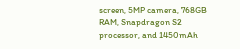screen, 5MP camera, 768GB RAM, Snapdragon S2 processor, and 1450mAh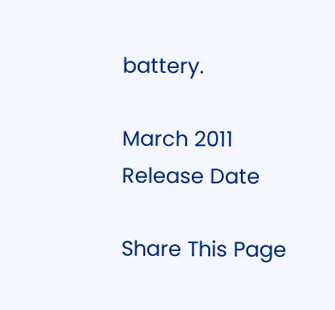battery.

March 2011
Release Date

Share This Page